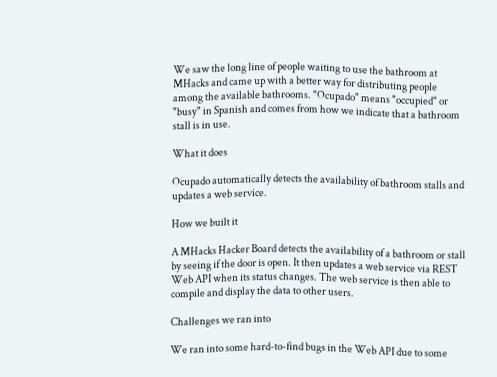We saw the long line of people waiting to use the bathroom at MHacks and came up with a better way for distributing people among the available bathrooms. "Ocupado" means "occupied" or "busy" in Spanish and comes from how we indicate that a bathroom stall is in use.

What it does

Ocupado automatically detects the availability of bathroom stalls and updates a web service.

How we built it

A MHacks Hacker Board detects the availability of a bathroom or stall by seeing if the door is open. It then updates a web service via REST Web API when its status changes. The web service is then able to compile and display the data to other users.

Challenges we ran into

We ran into some hard-to-find bugs in the Web API due to some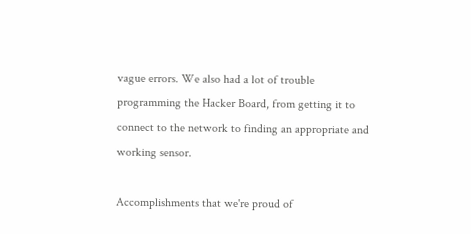vague errors. We also had a lot of trouble programming the Hacker Board, from getting it to connect to the network to finding an appropriate and working sensor.

Accomplishments that we're proud of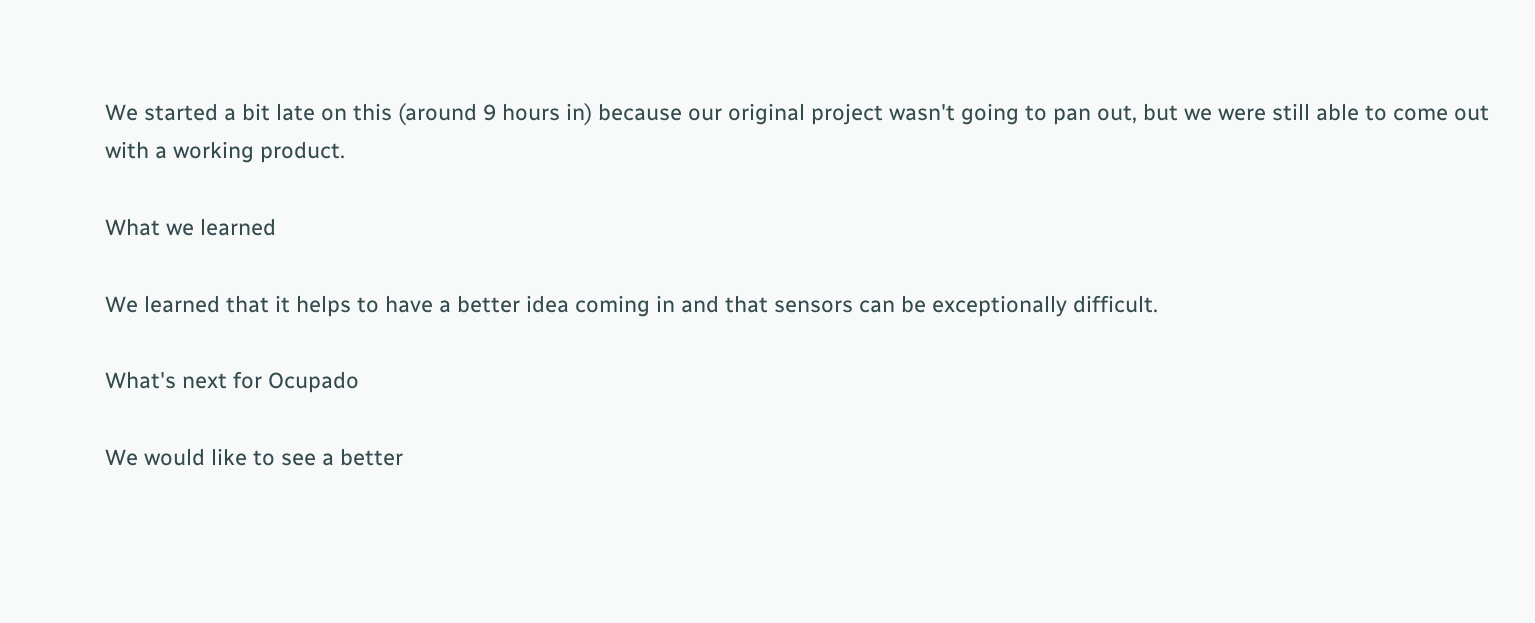We started a bit late on this (around 9 hours in) because our original project wasn't going to pan out, but we were still able to come out with a working product.

What we learned

We learned that it helps to have a better idea coming in and that sensors can be exceptionally difficult.

What's next for Ocupado

We would like to see a better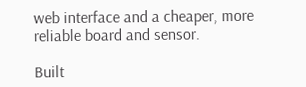web interface and a cheaper, more reliable board and sensor.

Built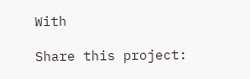With

Share this project: